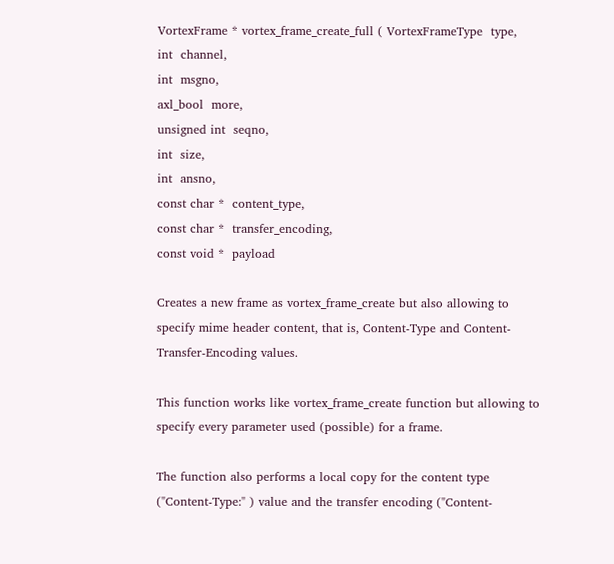VortexFrame * vortex_frame_create_full ( VortexFrameType  type,
int  channel,
int  msgno,
axl_bool  more,
unsigned int  seqno,
int  size,
int  ansno,
const char *  content_type,
const char *  transfer_encoding,
const void *  payload

Creates a new frame as vortex_frame_create but also allowing to specify mime header content, that is, Content-Type and Content-Transfer-Encoding values.

This function works like vortex_frame_create function but allowing to specify every parameter used (possible) for a frame.

The function also performs a local copy for the content type ("Content-Type:" ) value and the transfer encoding ("Content-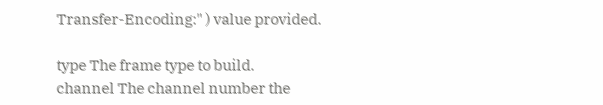Transfer-Encoding:" ) value provided.

type The frame type to build.
channel The channel number the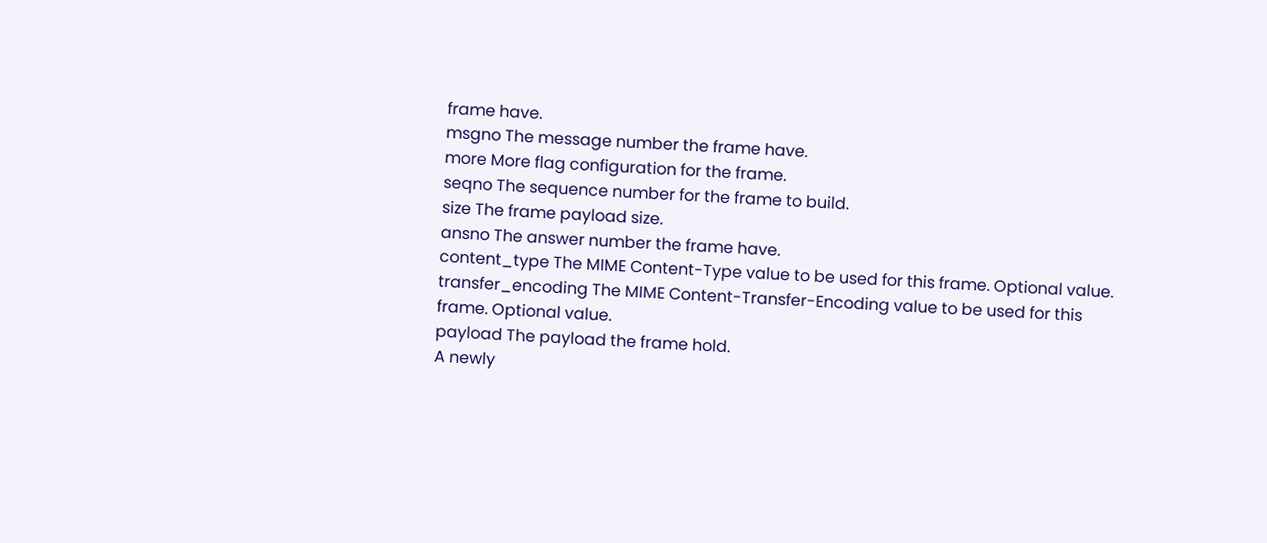frame have.
msgno The message number the frame have.
more More flag configuration for the frame.
seqno The sequence number for the frame to build.
size The frame payload size.
ansno The answer number the frame have.
content_type The MIME Content-Type value to be used for this frame. Optional value.
transfer_encoding The MIME Content-Transfer-Encoding value to be used for this frame. Optional value.
payload The payload the frame hold.
A newly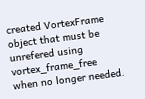created VortexFrame object that must be unrefered using vortex_frame_free when no longer needed.